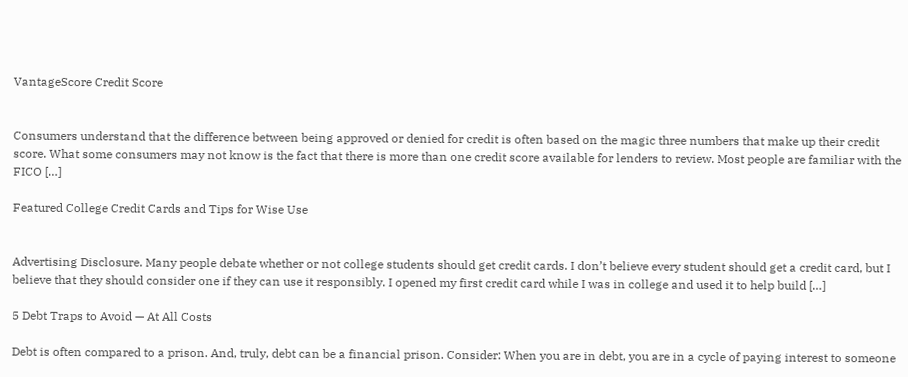VantageScore Credit Score


Consumers understand that the difference between being approved or denied for credit is often based on the magic three numbers that make up their credit score. What some consumers may not know is the fact that there is more than one credit score available for lenders to review. Most people are familiar with the FICO […]

Featured College Credit Cards and Tips for Wise Use


Advertising Disclosure. Many people debate whether or not college students should get credit cards. I don’t believe every student should get a credit card, but I believe that they should consider one if they can use it responsibly. I opened my first credit card while I was in college and used it to help build […]

5 Debt Traps to Avoid — At All Costs

Debt is often compared to a prison. And, truly, debt can be a financial prison. Consider: When you are in debt, you are in a cycle of paying interest to someone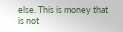else. This is money that is not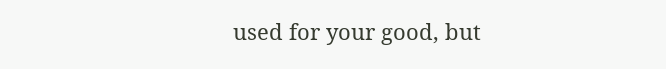used for your good, but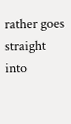rather goes straight into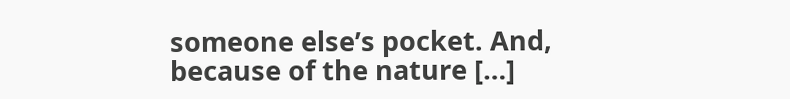someone else’s pocket. And, because of the nature […]